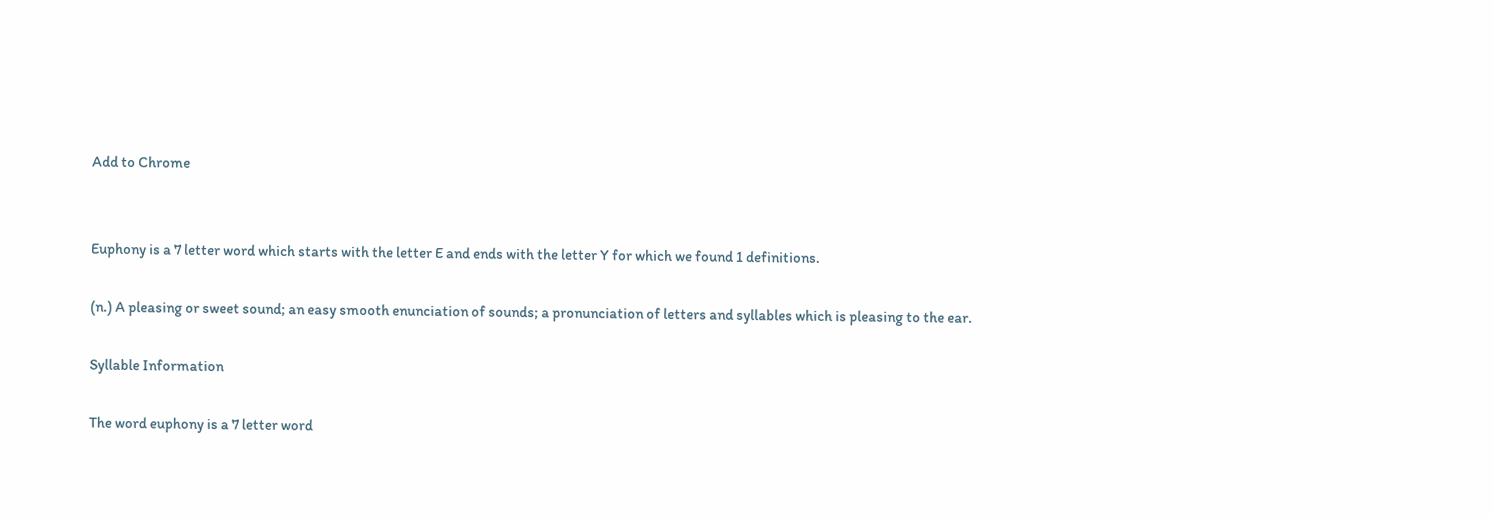Add to Chrome


Euphony is a 7 letter word which starts with the letter E and ends with the letter Y for which we found 1 definitions.

(n.) A pleasing or sweet sound; an easy smooth enunciation of sounds; a pronunciation of letters and syllables which is pleasing to the ear.

Syllable Information

The word euphony is a 7 letter word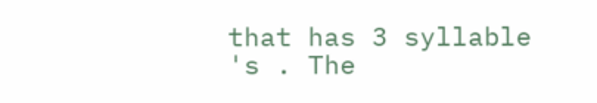that has 3 syllable 's . The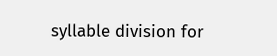syllable division for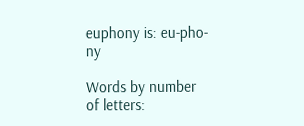euphony is: eu-pho-ny

Words by number of letters: